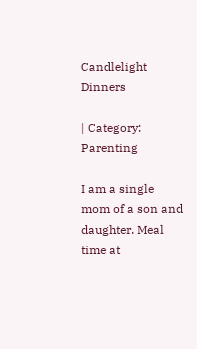Candlelight Dinners

| Category: Parenting

I am a single mom of a son and daughter. Meal time at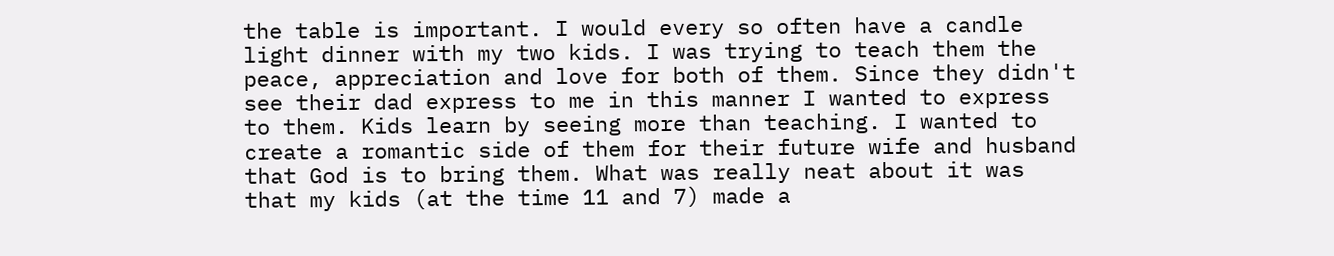the table is important. I would every so often have a candle light dinner with my two kids. I was trying to teach them the peace, appreciation and love for both of them. Since they didn't see their dad express to me in this manner I wanted to express to them. Kids learn by seeing more than teaching. I wanted to create a romantic side of them for their future wife and husband that God is to bring them. What was really neat about it was that my kids (at the time 11 and 7) made a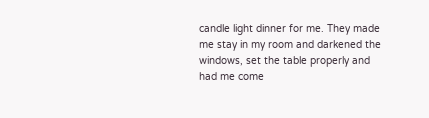candle light dinner for me. They made me stay in my room and darkened the windows, set the table properly and had me come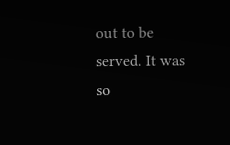out to be served. It was so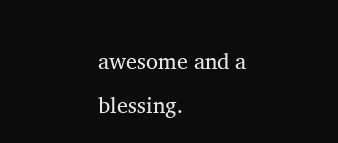awesome and a blessing.